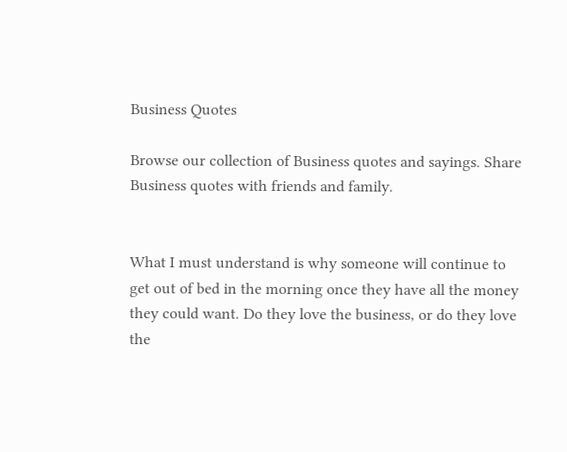Business Quotes

Browse our collection of Business quotes and sayings. Share Business quotes with friends and family.


What I must understand is why someone will continue to get out of bed in the morning once they have all the money they could want. Do they love the business, or do they love the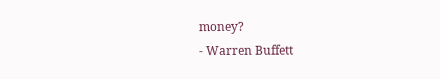money?
- Warren Buffett